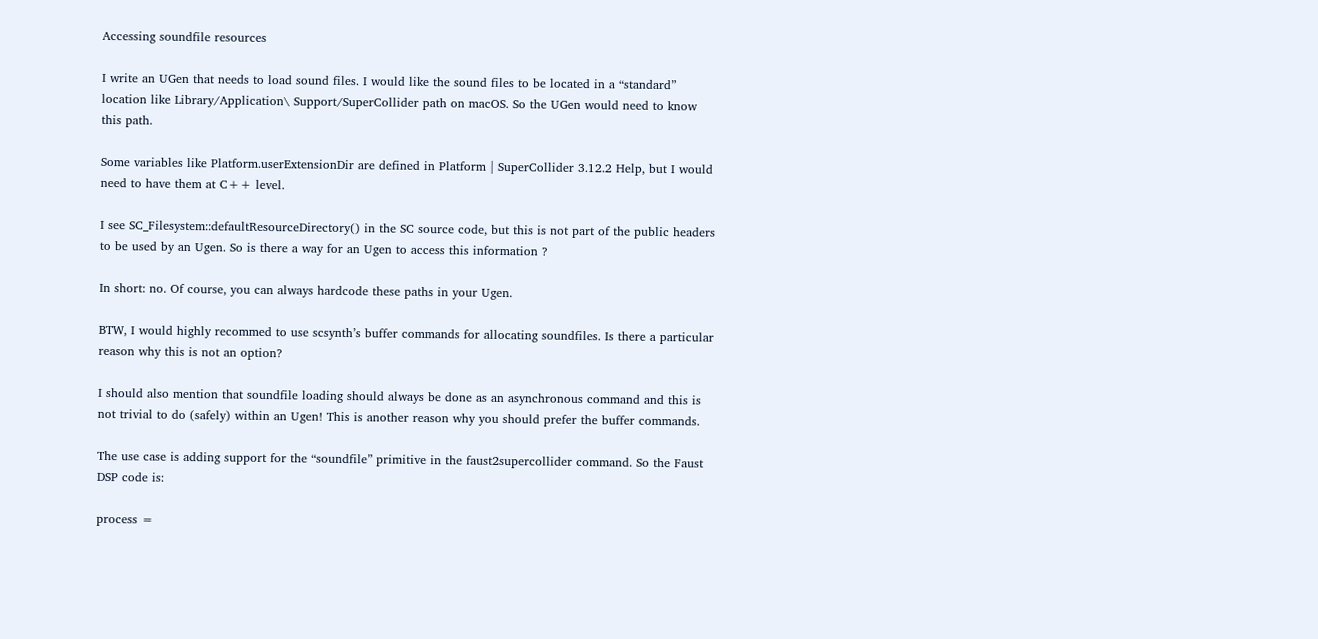Accessing soundfile resources

I write an UGen that needs to load sound files. I would like the sound files to be located in a “standard” location like Library/Application\ Support/SuperCollider path on macOS. So the UGen would need to know this path.

Some variables like Platform.userExtensionDir are defined in Platform | SuperCollider 3.12.2 Help, but I would need to have them at C++ level.

I see SC_Filesystem::defaultResourceDirectory() in the SC source code, but this is not part of the public headers to be used by an Ugen. So is there a way for an Ugen to access this information ?

In short: no. Of course, you can always hardcode these paths in your Ugen.

BTW, I would highly recommed to use scsynth’s buffer commands for allocating soundfiles. Is there a particular reason why this is not an option?

I should also mention that soundfile loading should always be done as an asynchronous command and this is not trivial to do (safely) within an Ugen! This is another reason why you should prefer the buffer commands.

The use case is adding support for the “soundfile” primitive in the faust2supercollider command. So the Faust DSP code is:

process =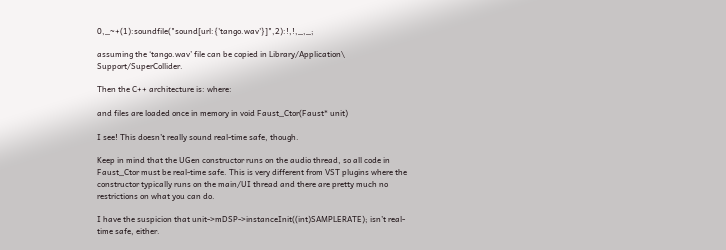0,_~+(1):soundfile("sound[url:{'tango.wav'}]",2):!,!,_,_;

assuming the ‘tango.wav’ file can be copied in Library/Application\ Support/SuperCollider.

Then the C++ architecture is: where:

and files are loaded once in memory in void Faust_Ctor(Faust* unit)

I see! This doesn’t really sound real-time safe, though.

Keep in mind that the UGen constructor runs on the audio thread, so all code in Faust_Ctor must be real-time safe. This is very different from VST plugins where the constructor typically runs on the main/UI thread and there are pretty much no restrictions on what you can do.

I have the suspicion that unit->mDSP->instanceInit((int)SAMPLERATE); isn’t real-time safe, either.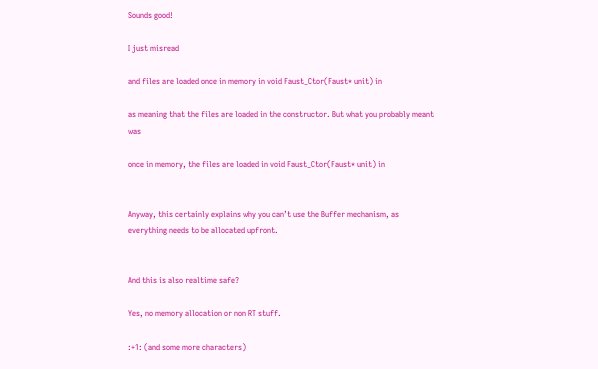Sounds good!

I just misread

and files are loaded once in memory in void Faust_Ctor(Faust* unit) in

as meaning that the files are loaded in the constructor. But what you probably meant was

once in memory, the files are loaded in void Faust_Ctor(Faust* unit) in


Anyway, this certainly explains why you can’t use the Buffer mechanism, as everything needs to be allocated upfront.


And this is also realtime safe?

Yes, no memory allocation or non RT stuff.

:+1: (and some more characters)